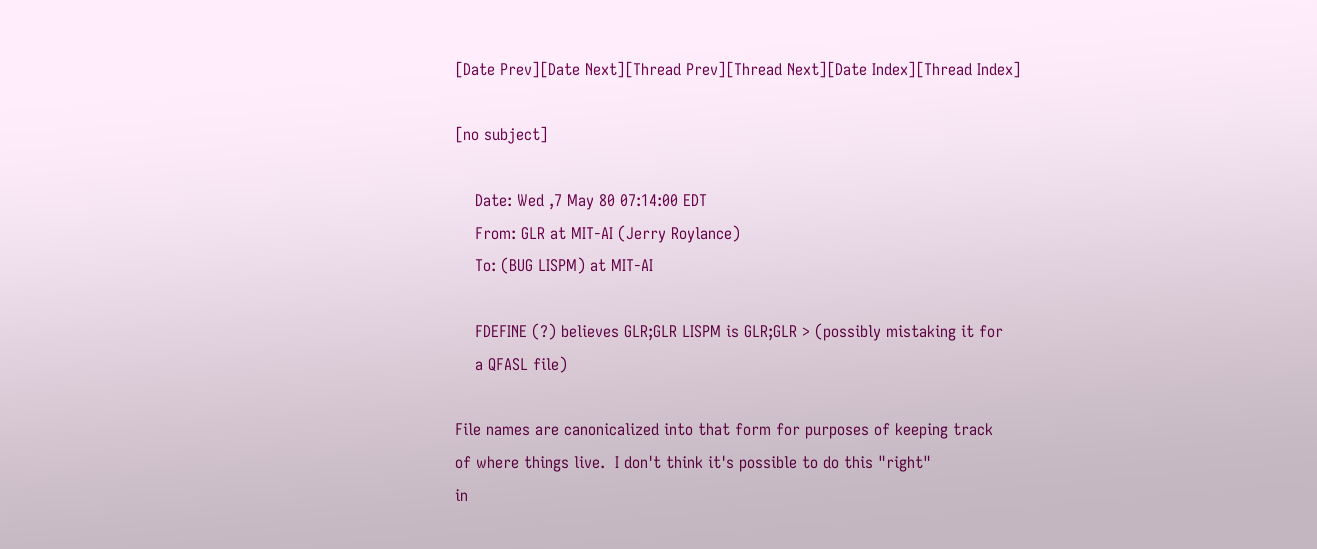[Date Prev][Date Next][Thread Prev][Thread Next][Date Index][Thread Index]

[no subject]

    Date: Wed ,7 May 80 07:14:00 EDT
    From: GLR at MIT-AI (Jerry Roylance)
    To: (BUG LISPM) at MIT-AI

    FDEFINE (?) believes GLR;GLR LISPM is GLR;GLR > (possibly mistaking it for
    a QFASL file)

File names are canonicalized into that form for purposes of keeping track
of where things live.  I don't think it's possible to do this "right"
in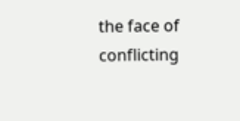the face of conflicting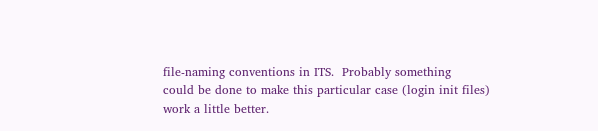file-naming conventions in ITS.  Probably something
could be done to make this particular case (login init files)
work a little better.